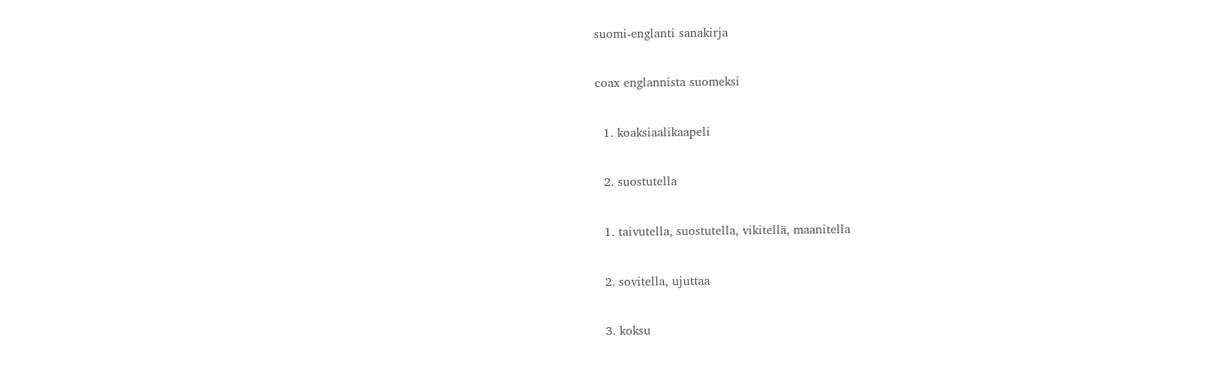suomi-englanti sanakirja

coax englannista suomeksi

  1. koaksiaalikaapeli

  2. suostutella

  1. taivutella, suostutella, vikitellä, maanitella

  2. sovitella, ujuttaa

  3. koksu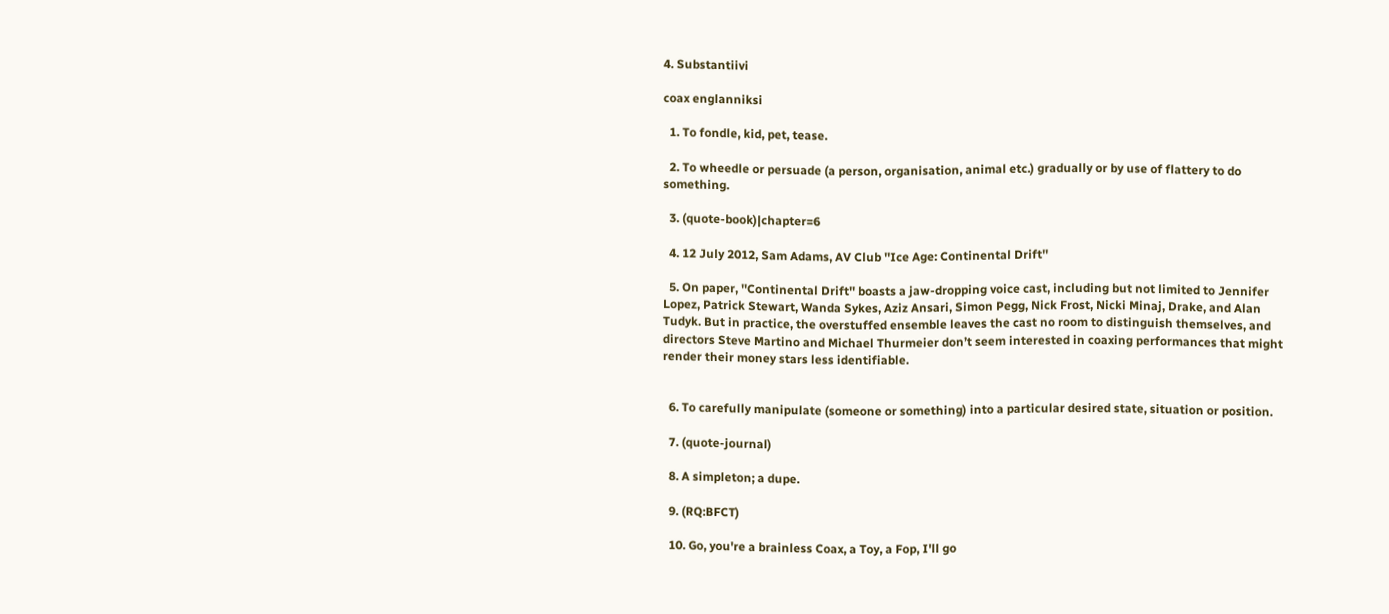4. Substantiivi

coax englanniksi

  1. To fondle, kid, pet, tease.

  2. To wheedle or persuade (a person, organisation, animal etc.) gradually or by use of flattery to do something.

  3. (quote-book)|chapter=6

  4. 12 July 2012, Sam Adams, AV Club ''Ice Age: Continental Drift''

  5. On paper, ''Continental Drift'' boasts a jaw-dropping voice cast, including but not limited to Jennifer Lopez, Patrick Stewart, Wanda Sykes, Aziz Ansari, Simon Pegg, Nick Frost, Nicki Minaj, Drake, and Alan Tudyk. But in practice, the overstuffed ensemble leaves the cast no room to distinguish themselves, and directors Steve Martino and Michael Thurmeier don’t seem interested in coaxing performances that might render their money stars less identifiable.


  6. To carefully manipulate (someone or something) into a particular desired state, situation or position.

  7. (quote-journal)

  8. A simpleton; a dupe.

  9. (RQ:BFCT)

  10. Go, you're a brainless Coax, a Toy, a Fop, I'll go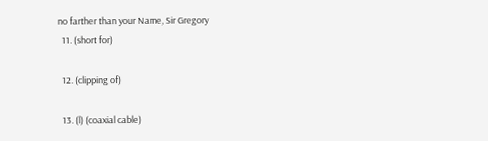no farther than your Name, Sir Gregory
  11. (short for)

  12. (clipping of)

  13. (l) (coaxial cable)